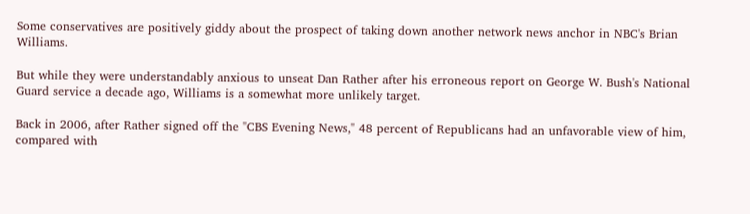Some conservatives are positively giddy about the prospect of taking down another network news anchor in NBC's Brian Williams.

But while they were understandably anxious to unseat Dan Rather after his erroneous report on George W. Bush's National Guard service a decade ago, Williams is a somewhat more unlikely target.

Back in 2006, after Rather signed off the "CBS Evening News," 48 percent of Republicans had an unfavorable view of him, compared with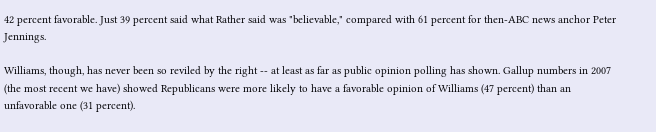42 percent favorable. Just 39 percent said what Rather said was "believable," compared with 61 percent for then-ABC news anchor Peter Jennings.

Williams, though, has never been so reviled by the right -- at least as far as public opinion polling has shown. Gallup numbers in 2007 (the most recent we have) showed Republicans were more likely to have a favorable opinion of Williams (47 percent) than an unfavorable one (31 percent).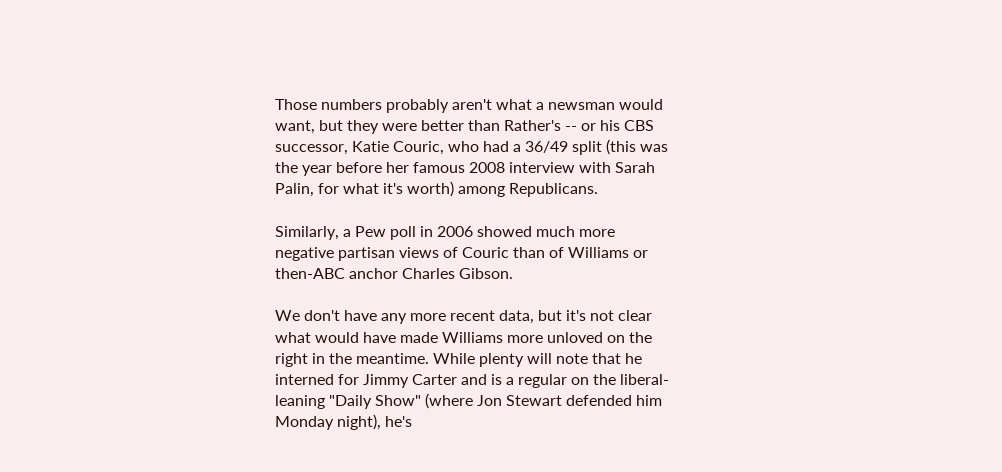Those numbers probably aren't what a newsman would want, but they were better than Rather's -- or his CBS successor, Katie Couric, who had a 36/49 split (this was the year before her famous 2008 interview with Sarah Palin, for what it's worth) among Republicans.

Similarly, a Pew poll in 2006 showed much more negative partisan views of Couric than of Williams or then-ABC anchor Charles Gibson.

We don't have any more recent data, but it's not clear what would have made Williams more unloved on the right in the meantime. While plenty will note that he interned for Jimmy Carter and is a regular on the liberal-leaning "Daily Show" (where Jon Stewart defended him Monday night), he's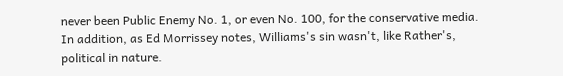never been Public Enemy No. 1, or even No. 100, for the conservative media. In addition, as Ed Morrissey notes, Williams's sin wasn't, like Rather's, political in nature.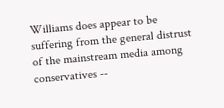Williams does appear to be suffering from the general distrust of the mainstream media among conservatives --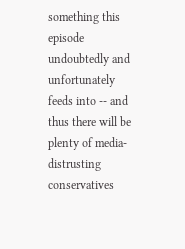something this episode undoubtedly and unfortunately feeds into -- and thus there will be plenty of media-distrusting conservatives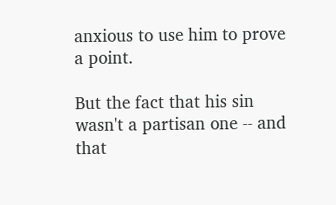anxious to use him to prove a point.

But the fact that his sin wasn't a partisan one -- and that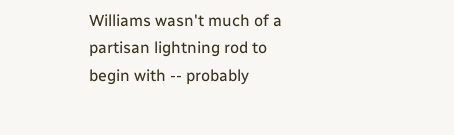Williams wasn't much of a partisan lightning rod to begin with -- probably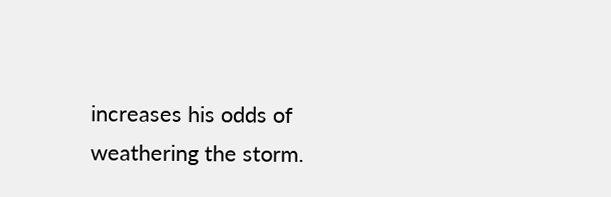increases his odds of weathering the storm.